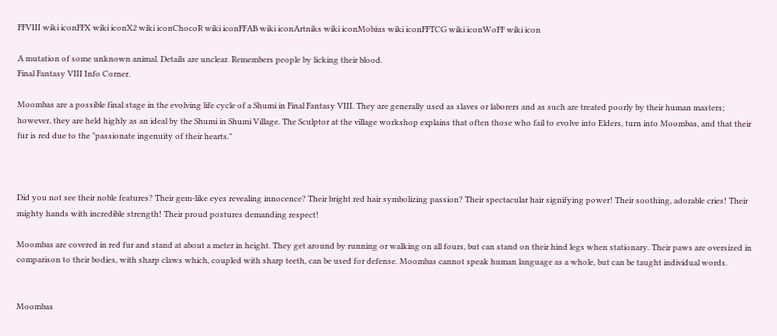FFVIII wiki iconFFX wiki iconX2 wiki iconChocoR wiki iconFFAB wiki iconArtniks wiki iconMobius wiki iconFFTCG wiki iconWoFF wiki icon

A mutation of some unknown animal. Details are unclear. Remembers people by licking their blood.
Final Fantasy VIII Info Corner.

Moombas are a possible final stage in the evolving life cycle of a Shumi in Final Fantasy VIII. They are generally used as slaves or laborers and as such are treated poorly by their human masters; however, they are held highly as an ideal by the Shumi in Shumi Village. The Sculptor at the village workshop explains that often those who fail to evolve into Elders, turn into Moombas, and that their fur is red due to the "passionate ingenuity of their hearts."



Did you not see their noble features? Their gem-like eyes revealing innocence? Their bright red hair symbolizing passion? Their spectacular hair signifying power! Their soothing, adorable cries! Their mighty hands with incredible strength! Their proud postures demanding respect!

Moombas are covered in red fur and stand at about a meter in height. They get around by running or walking on all fours, but can stand on their hind legs when stationary. Their paws are oversized in comparison to their bodies, with sharp claws which, coupled with sharp teeth, can be used for defense. Moombas cannot speak human language as a whole, but can be taught individual words.


Moombas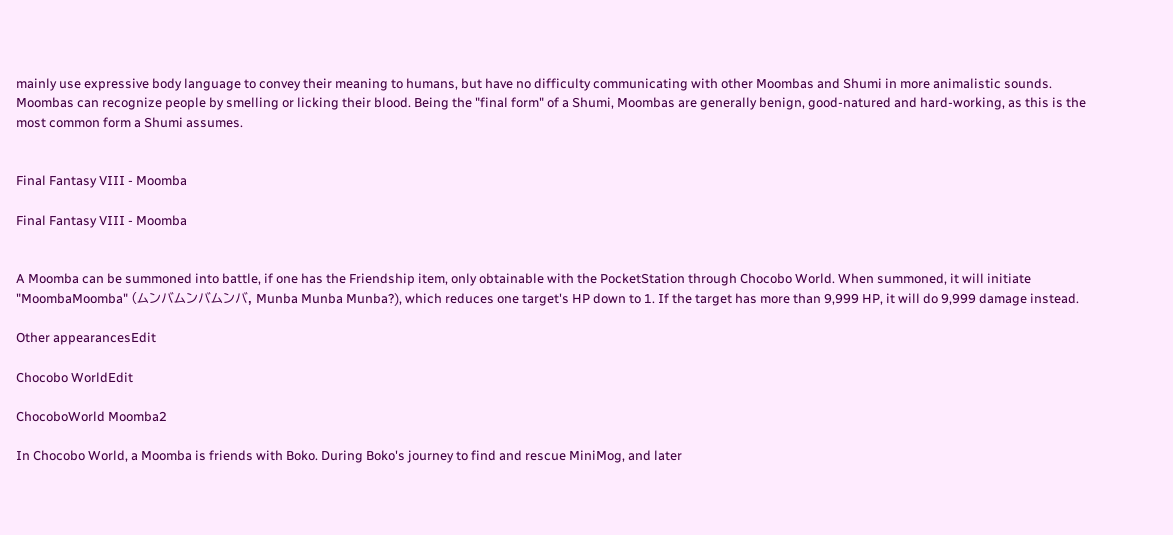mainly use expressive body language to convey their meaning to humans, but have no difficulty communicating with other Moombas and Shumi in more animalistic sounds. Moombas can recognize people by smelling or licking their blood. Being the "final form" of a Shumi, Moombas are generally benign, good-natured and hard-working, as this is the most common form a Shumi assumes.


Final Fantasy VIII - Moomba

Final Fantasy VIII - Moomba


A Moomba can be summoned into battle, if one has the Friendship item, only obtainable with the PocketStation through Chocobo World. When summoned, it will initiate "MoombaMoomba" (ムンバムンバムンバ, Munba Munba Munba?), which reduces one target's HP down to 1. If the target has more than 9,999 HP, it will do 9,999 damage instead.

Other appearancesEdit

Chocobo WorldEdit

ChocoboWorld Moomba2

In Chocobo World, a Moomba is friends with Boko. During Boko's journey to find and rescue MiniMog, and later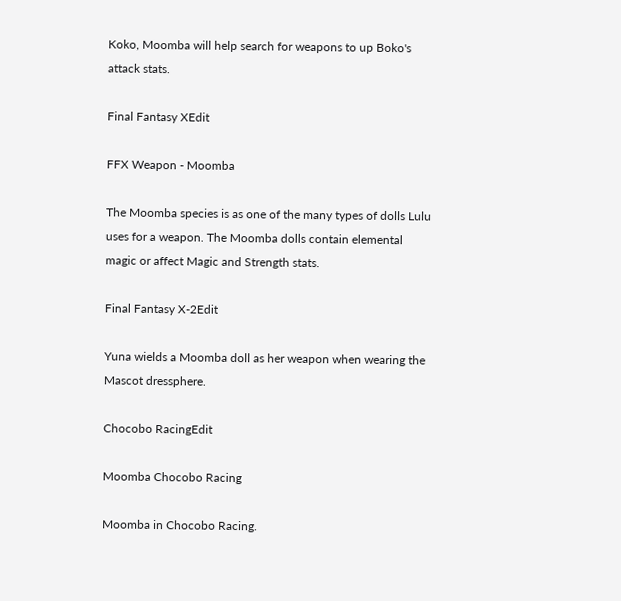Koko, Moomba will help search for weapons to up Boko's attack stats.

Final Fantasy XEdit

FFX Weapon - Moomba

The Moomba species is as one of the many types of dolls Lulu uses for a weapon. The Moomba dolls contain elemental magic or affect Magic and Strength stats.

Final Fantasy X-2Edit

Yuna wields a Moomba doll as her weapon when wearing the Mascot dressphere.

Chocobo RacingEdit

Moomba Chocobo Racing

Moomba in Chocobo Racing.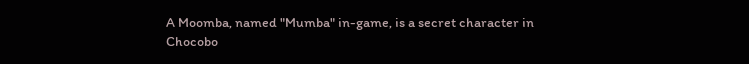A Moomba, named "Mumba" in-game, is a secret character in Chocobo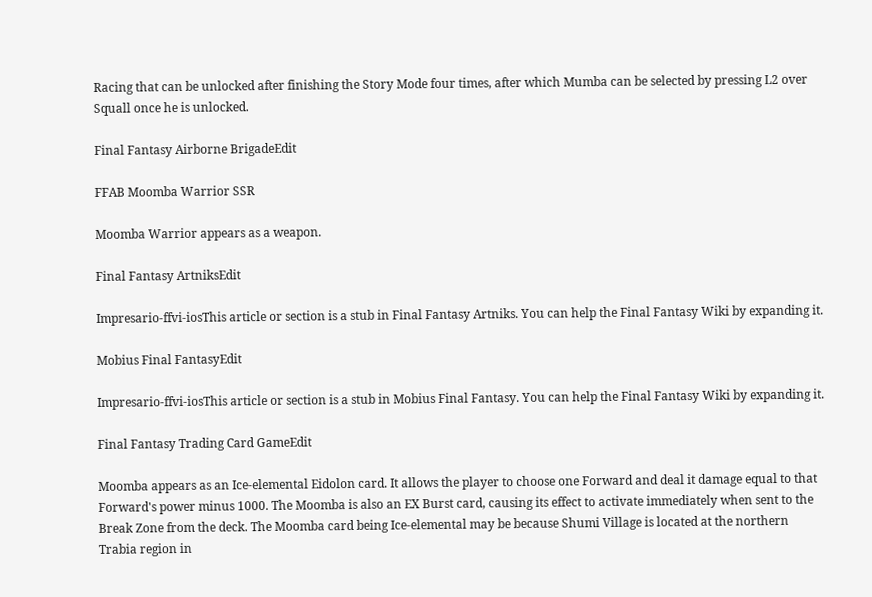Racing that can be unlocked after finishing the Story Mode four times, after which Mumba can be selected by pressing L2 over Squall once he is unlocked.

Final Fantasy Airborne BrigadeEdit

FFAB Moomba Warrior SSR

Moomba Warrior appears as a weapon.

Final Fantasy ArtniksEdit

Impresario-ffvi-iosThis article or section is a stub in Final Fantasy Artniks. You can help the Final Fantasy Wiki by expanding it.

Mobius Final FantasyEdit

Impresario-ffvi-iosThis article or section is a stub in Mobius Final Fantasy. You can help the Final Fantasy Wiki by expanding it.

Final Fantasy Trading Card GameEdit

Moomba appears as an Ice-elemental Eidolon card. It allows the player to choose one Forward and deal it damage equal to that Forward's power minus 1000. The Moomba is also an EX Burst card, causing its effect to activate immediately when sent to the Break Zone from the deck. The Moomba card being Ice-elemental may be because Shumi Village is located at the northern Trabia region in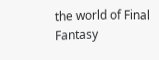the world of Final Fantasy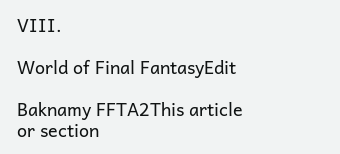VIII.

World of Final FantasyEdit

Baknamy FFTA2This article or section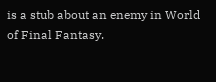is a stub about an enemy in World of Final Fantasy.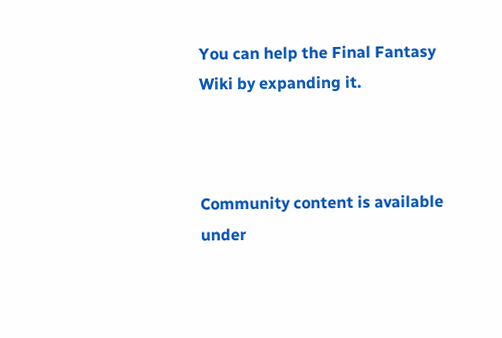You can help the Final Fantasy Wiki by expanding it.



Community content is available under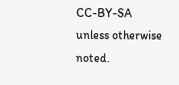CC-BY-SA unless otherwise noted.